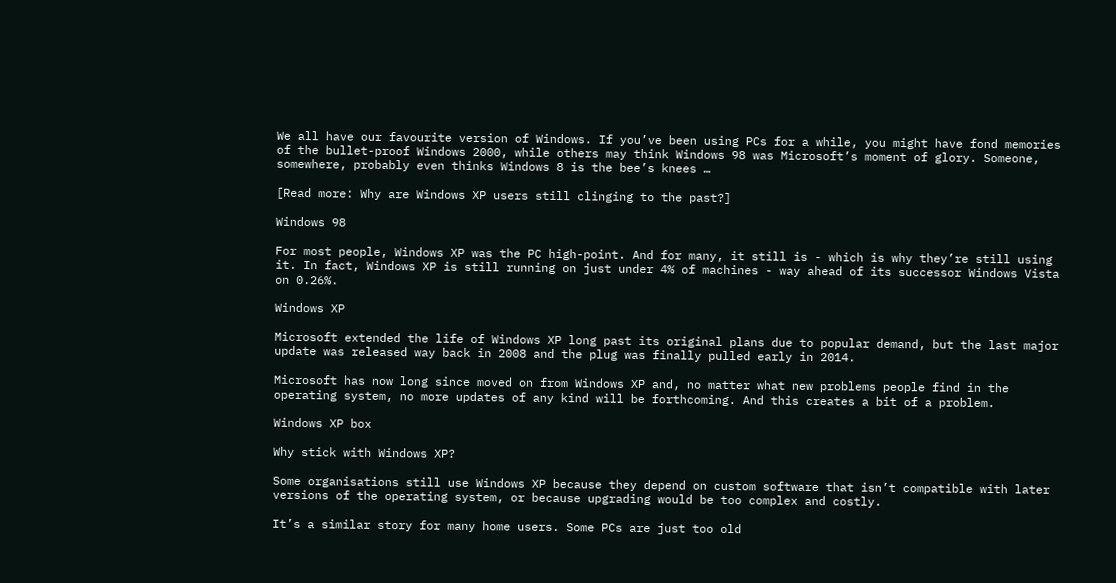We all have our favourite version of Windows. If you’ve been using PCs for a while, you might have fond memories of the bullet-proof Windows 2000, while others may think Windows 98 was Microsoft’s moment of glory. Someone, somewhere, probably even thinks Windows 8 is the bee’s knees …

[Read more: Why are Windows XP users still clinging to the past?]

Windows 98

For most people, Windows XP was the PC high-point. And for many, it still is - which is why they’re still using it. In fact, Windows XP is still running on just under 4% of machines - way ahead of its successor Windows Vista on 0.26%.

Windows XP

Microsoft extended the life of Windows XP long past its original plans due to popular demand, but the last major update was released way back in 2008 and the plug was finally pulled early in 2014.

Microsoft has now long since moved on from Windows XP and, no matter what new problems people find in the operating system, no more updates of any kind will be forthcoming. And this creates a bit of a problem.

Windows XP box

Why stick with Windows XP?

Some organisations still use Windows XP because they depend on custom software that isn’t compatible with later versions of the operating system, or because upgrading would be too complex and costly.

It’s a similar story for many home users. Some PCs are just too old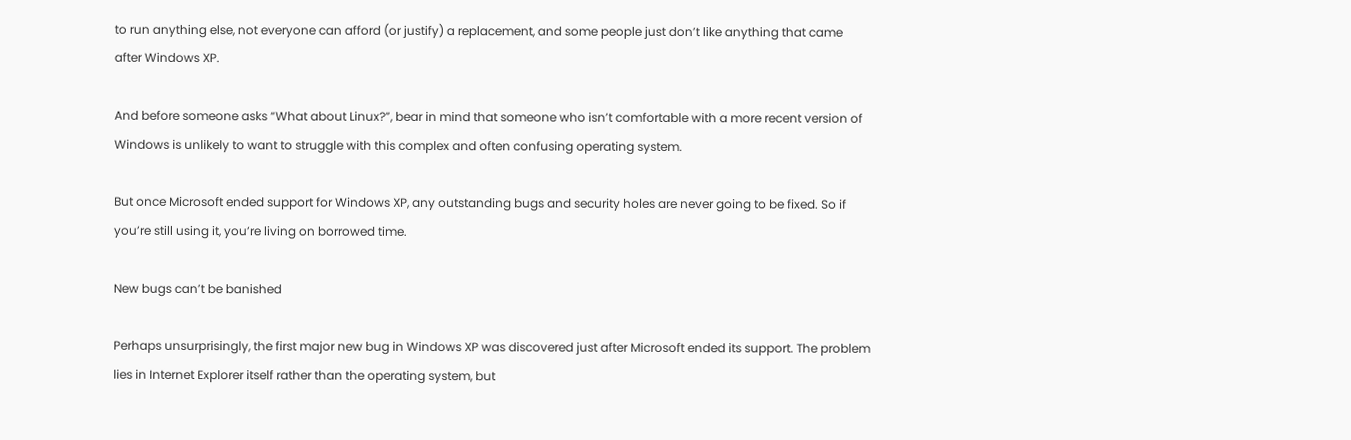to run anything else, not everyone can afford (or justify) a replacement, and some people just don’t like anything that came after Windows XP.

And before someone asks “What about Linux?”, bear in mind that someone who isn’t comfortable with a more recent version of Windows is unlikely to want to struggle with this complex and often confusing operating system.

But once Microsoft ended support for Windows XP, any outstanding bugs and security holes are never going to be fixed. So if you’re still using it, you’re living on borrowed time.

New bugs can’t be banished

Perhaps unsurprisingly, the first major new bug in Windows XP was discovered just after Microsoft ended its support. The problem lies in Internet Explorer itself rather than the operating system, but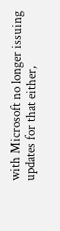with Microsoft no longer issuing updates for that either,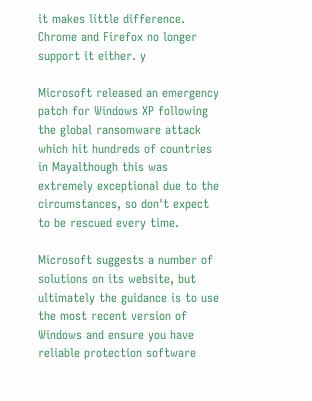it makes little difference. Chrome and Firefox no longer support it either. y

Microsoft released an emergency patch for Windows XP following the global ransomware attack which hit hundreds of countries  in Mayalthough this was extremely exceptional due to the circumstances, so don't expect to be rescued every time.

Microsoft suggests a number of solutions on its website, but ultimately the guidance is to use the most recent version of Windows and ensure you have reliable protection software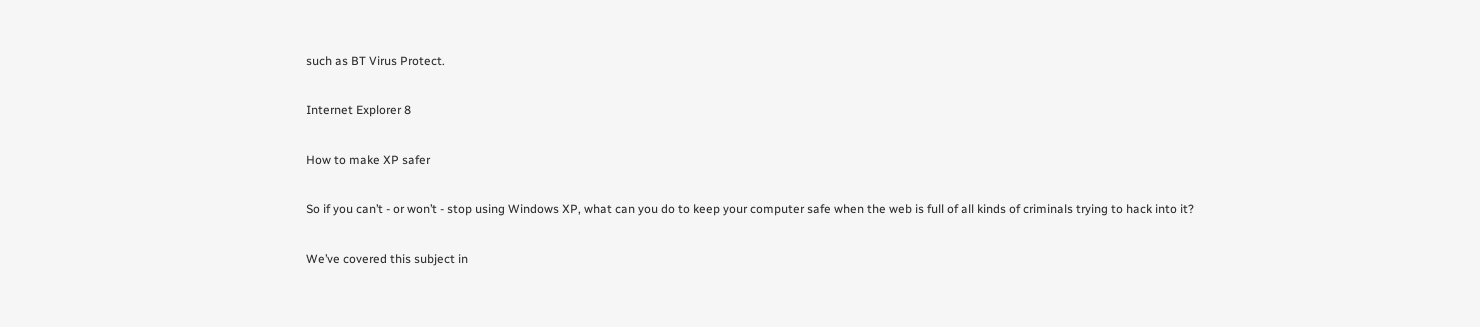such as BT Virus Protect.

Internet Explorer 8

How to make XP safer

So if you can’t - or won’t - stop using Windows XP, what can you do to keep your computer safe when the web is full of all kinds of criminals trying to hack into it?

We’ve covered this subject in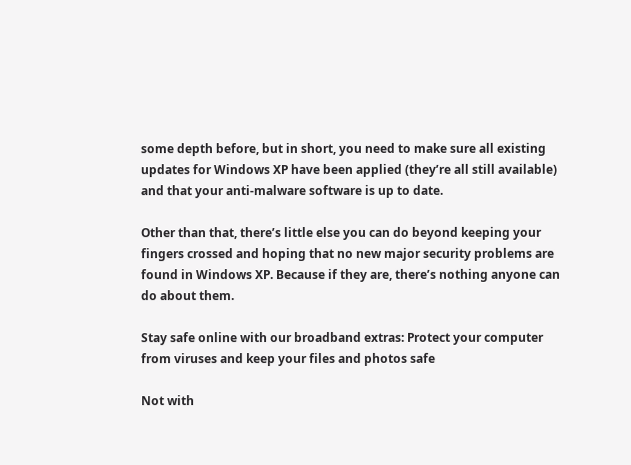some depth before, but in short, you need to make sure all existing updates for Windows XP have been applied (they’re all still available) and that your anti-malware software is up to date.

Other than that, there’s little else you can do beyond keeping your fingers crossed and hoping that no new major security problems are found in Windows XP. Because if they are, there’s nothing anyone can do about them.

Stay safe online with our broadband extras: Protect your computer from viruses and keep your files and photos safe

Not with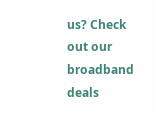us? Check out our broadband deals